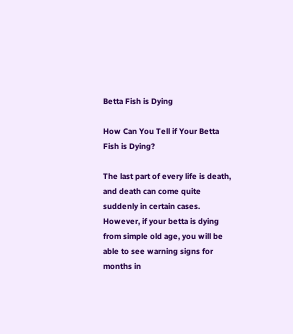Betta Fish is Dying

How Can You Tell if Your Betta Fish is Dying?

The last part of every life is death, and death can come quite suddenly in certain cases. However, if your betta is dying from simple old age, you will be able to see warning signs for months in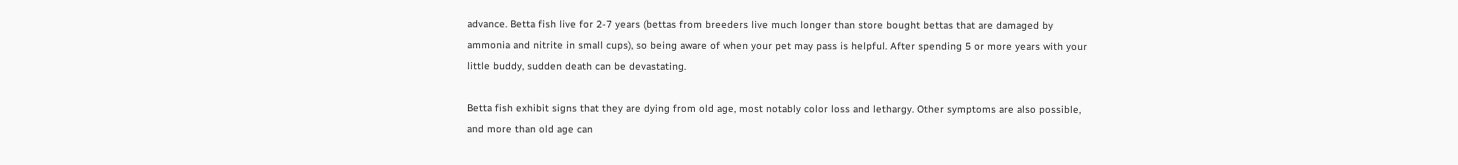advance. Betta fish live for 2-7 years (bettas from breeders live much longer than store bought bettas that are damaged by ammonia and nitrite in small cups), so being aware of when your pet may pass is helpful. After spending 5 or more years with your little buddy, sudden death can be devastating.

Betta fish exhibit signs that they are dying from old age, most notably color loss and lethargy. Other symptoms are also possible, and more than old age can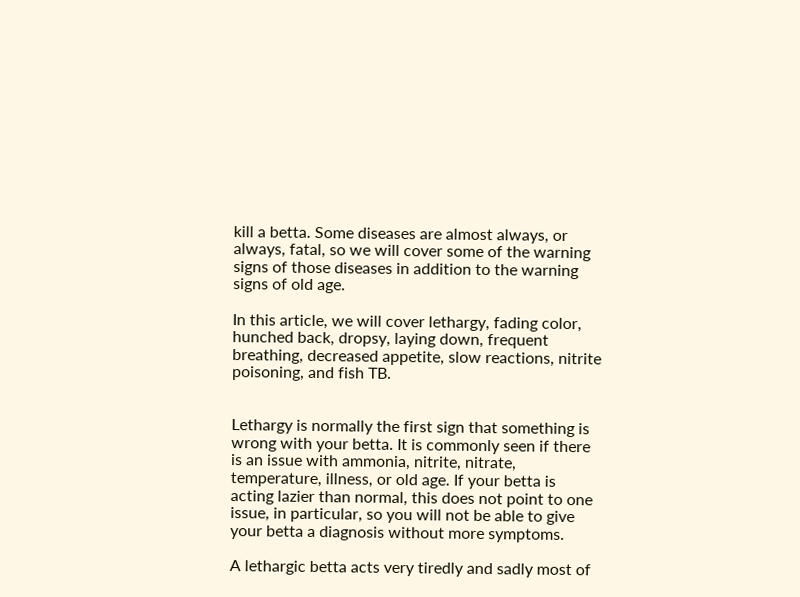kill a betta. Some diseases are almost always, or always, fatal, so we will cover some of the warning signs of those diseases in addition to the warning signs of old age.

In this article, we will cover lethargy, fading color, hunched back, dropsy, laying down, frequent breathing, decreased appetite, slow reactions, nitrite poisoning, and fish TB.


Lethargy is normally the first sign that something is wrong with your betta. It is commonly seen if there is an issue with ammonia, nitrite, nitrate, temperature, illness, or old age. If your betta is acting lazier than normal, this does not point to one issue, in particular, so you will not be able to give your betta a diagnosis without more symptoms.

A lethargic betta acts very tiredly and sadly most of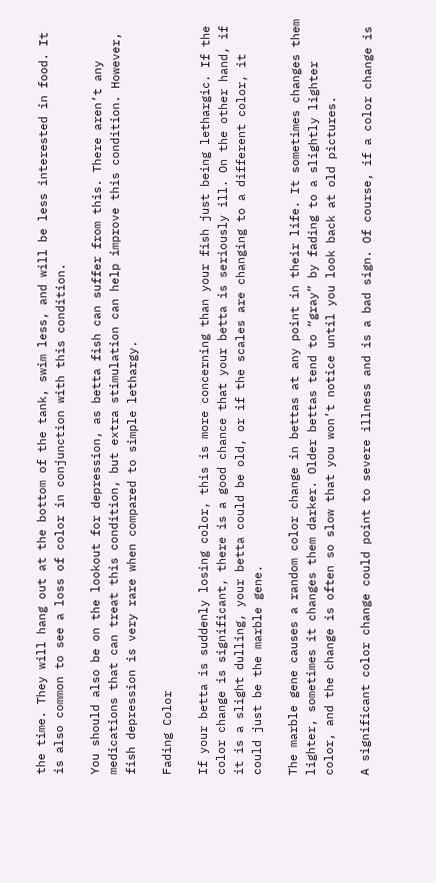the time. They will hang out at the bottom of the tank, swim less, and will be less interested in food. It is also common to see a loss of color in conjunction with this condition.

You should also be on the lookout for depression, as betta fish can suffer from this. There aren’t any medications that can treat this condition, but extra stimulation can help improve this condition. However, fish depression is very rare when compared to simple lethargy.

Fading Color

If your betta is suddenly losing color, this is more concerning than your fish just being lethargic. If the color change is significant, there is a good chance that your betta is seriously ill. On the other hand, if it is a slight dulling, your betta could be old, or if the scales are changing to a different color, it could just be the marble gene.

The marble gene causes a random color change in bettas at any point in their life. It sometimes changes them lighter, sometimes it changes them darker. Older bettas tend to “gray” by fading to a slightly lighter color, and the change is often so slow that you won’t notice until you look back at old pictures.

A significant color change could point to severe illness and is a bad sign. Of course, if a color change is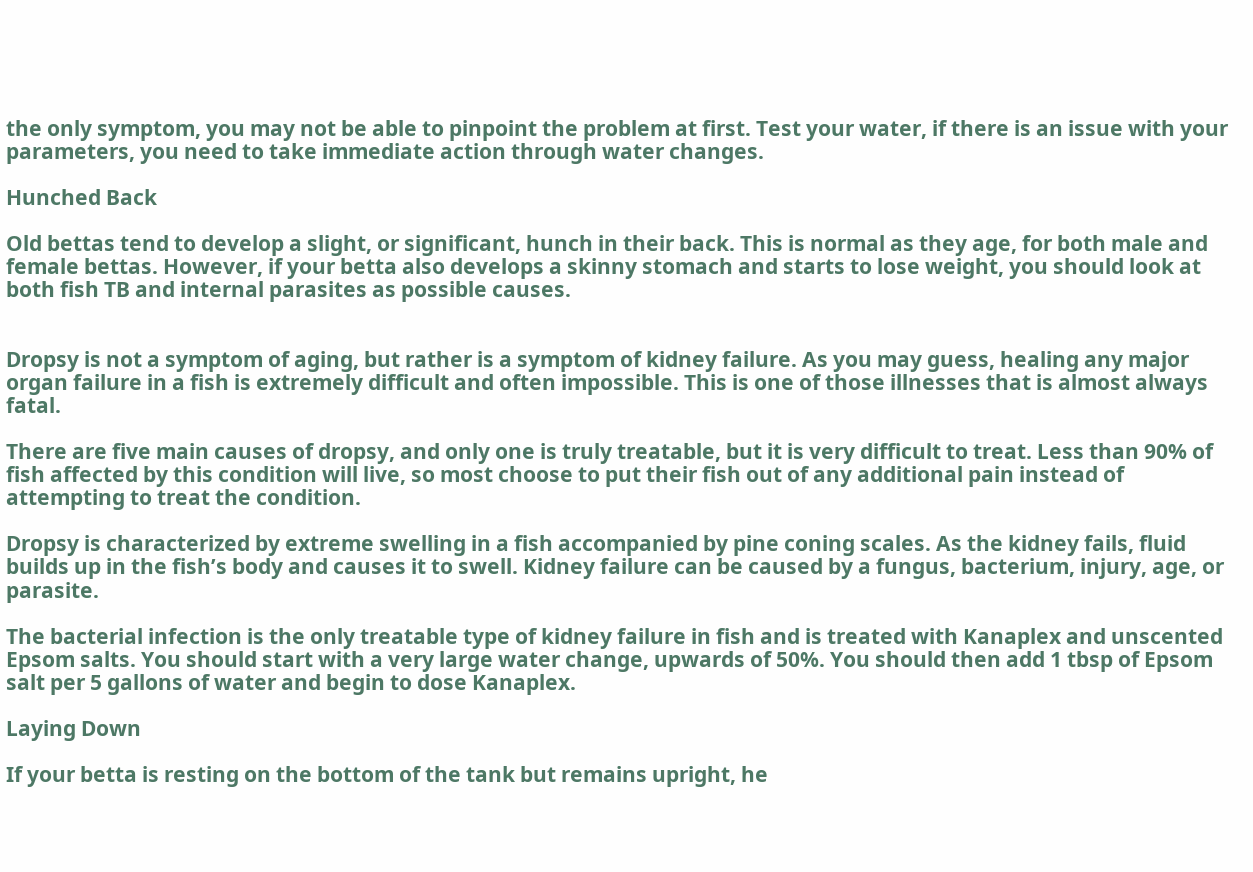the only symptom, you may not be able to pinpoint the problem at first. Test your water, if there is an issue with your parameters, you need to take immediate action through water changes.

Hunched Back

Old bettas tend to develop a slight, or significant, hunch in their back. This is normal as they age, for both male and female bettas. However, if your betta also develops a skinny stomach and starts to lose weight, you should look at both fish TB and internal parasites as possible causes.


Dropsy is not a symptom of aging, but rather is a symptom of kidney failure. As you may guess, healing any major organ failure in a fish is extremely difficult and often impossible. This is one of those illnesses that is almost always fatal.

There are five main causes of dropsy, and only one is truly treatable, but it is very difficult to treat. Less than 90% of fish affected by this condition will live, so most choose to put their fish out of any additional pain instead of attempting to treat the condition.

Dropsy is characterized by extreme swelling in a fish accompanied by pine coning scales. As the kidney fails, fluid builds up in the fish’s body and causes it to swell. Kidney failure can be caused by a fungus, bacterium, injury, age, or parasite.

The bacterial infection is the only treatable type of kidney failure in fish and is treated with Kanaplex and unscented Epsom salts. You should start with a very large water change, upwards of 50%. You should then add 1 tbsp of Epsom salt per 5 gallons of water and begin to dose Kanaplex.

Laying Down

If your betta is resting on the bottom of the tank but remains upright, he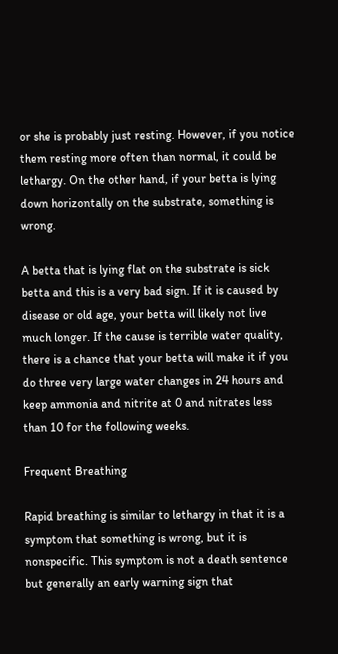or she is probably just resting. However, if you notice them resting more often than normal, it could be lethargy. On the other hand, if your betta is lying down horizontally on the substrate, something is wrong.

A betta that is lying flat on the substrate is sick betta and this is a very bad sign. If it is caused by disease or old age, your betta will likely not live much longer. If the cause is terrible water quality, there is a chance that your betta will make it if you do three very large water changes in 24 hours and keep ammonia and nitrite at 0 and nitrates less than 10 for the following weeks.

Frequent Breathing

Rapid breathing is similar to lethargy in that it is a symptom that something is wrong, but it is nonspecific. This symptom is not a death sentence but generally an early warning sign that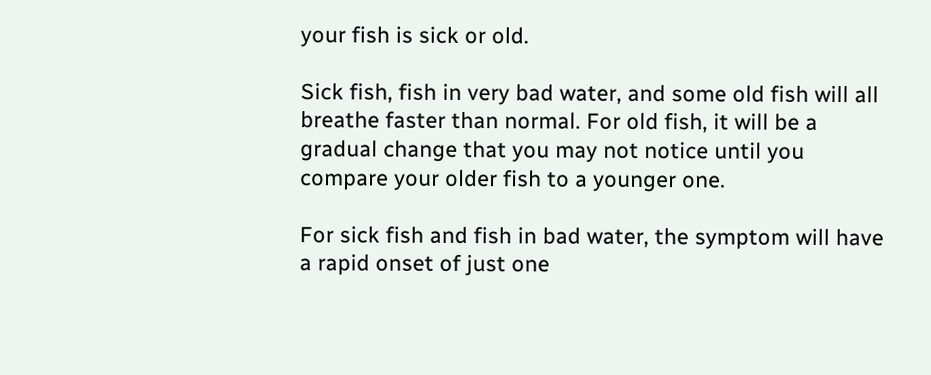your fish is sick or old.

Sick fish, fish in very bad water, and some old fish will all breathe faster than normal. For old fish, it will be a gradual change that you may not notice until you compare your older fish to a younger one.

For sick fish and fish in bad water, the symptom will have a rapid onset of just one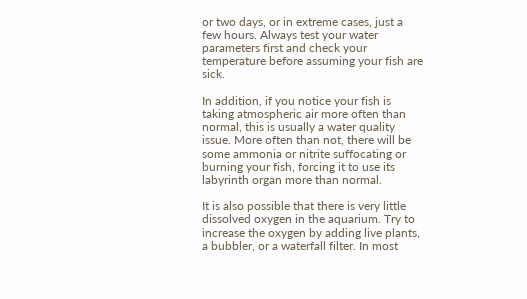or two days, or in extreme cases, just a few hours. Always test your water parameters first and check your temperature before assuming your fish are sick.

In addition, if you notice your fish is taking atmospheric air more often than normal, this is usually a water quality issue. More often than not, there will be some ammonia or nitrite suffocating or burning your fish, forcing it to use its labyrinth organ more than normal.

It is also possible that there is very little dissolved oxygen in the aquarium. Try to increase the oxygen by adding live plants, a bubbler, or a waterfall filter. In most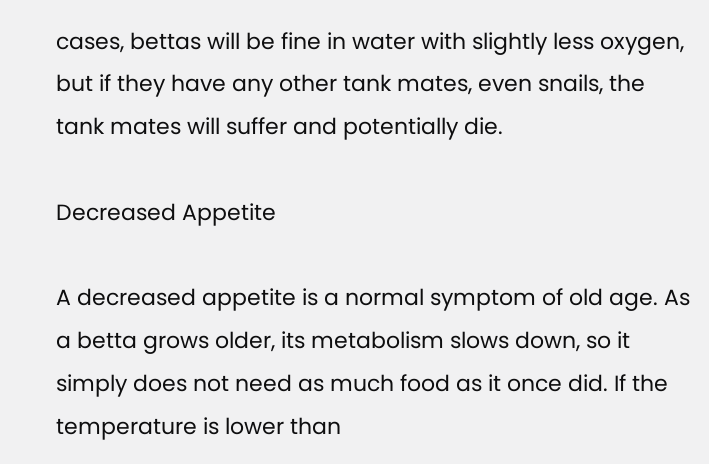cases, bettas will be fine in water with slightly less oxygen, but if they have any other tank mates, even snails, the tank mates will suffer and potentially die.

Decreased Appetite

A decreased appetite is a normal symptom of old age. As a betta grows older, its metabolism slows down, so it simply does not need as much food as it once did. If the temperature is lower than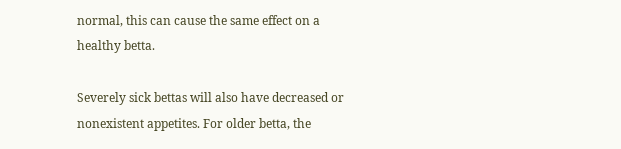normal, this can cause the same effect on a healthy betta.

Severely sick bettas will also have decreased or nonexistent appetites. For older betta, the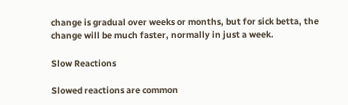change is gradual over weeks or months, but for sick betta, the change will be much faster, normally in just a week.

Slow Reactions

Slowed reactions are common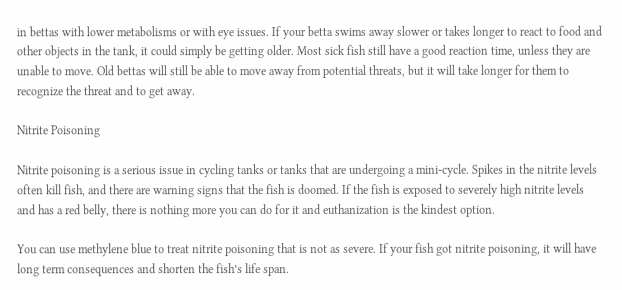in bettas with lower metabolisms or with eye issues. If your betta swims away slower or takes longer to react to food and other objects in the tank, it could simply be getting older. Most sick fish still have a good reaction time, unless they are unable to move. Old bettas will still be able to move away from potential threats, but it will take longer for them to recognize the threat and to get away.

Nitrite Poisoning

Nitrite poisoning is a serious issue in cycling tanks or tanks that are undergoing a mini-cycle. Spikes in the nitrite levels often kill fish, and there are warning signs that the fish is doomed. If the fish is exposed to severely high nitrite levels and has a red belly, there is nothing more you can do for it and euthanization is the kindest option.

You can use methylene blue to treat nitrite poisoning that is not as severe. If your fish got nitrite poisoning, it will have long term consequences and shorten the fish’s life span.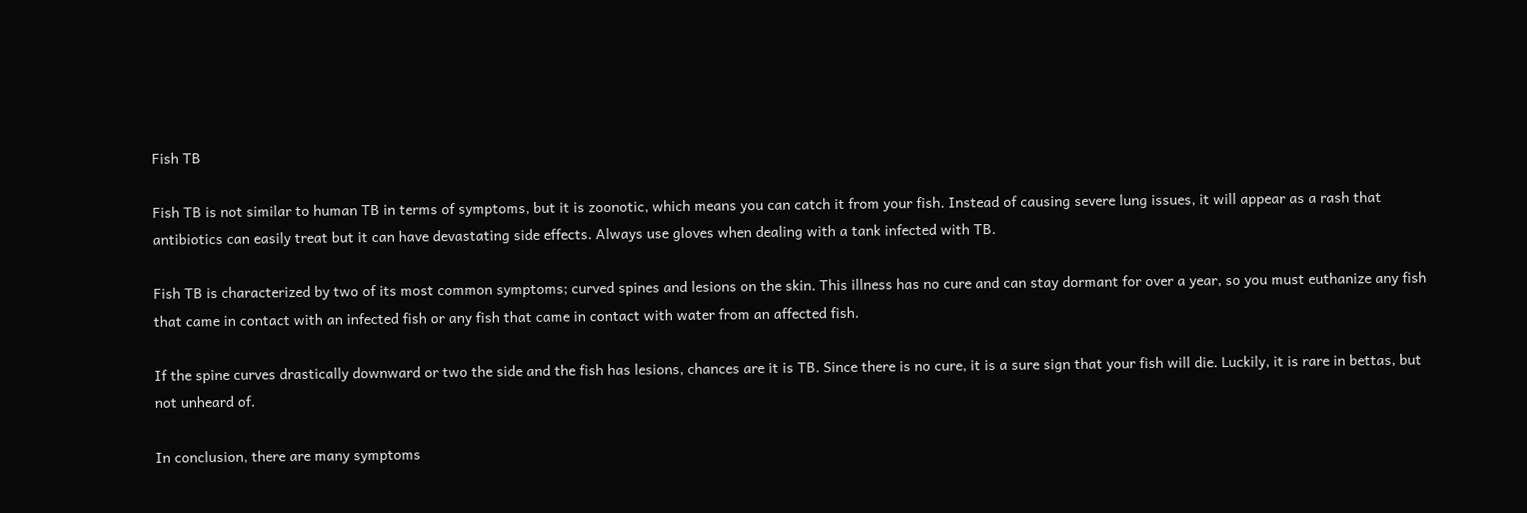Fish TB

Fish TB is not similar to human TB in terms of symptoms, but it is zoonotic, which means you can catch it from your fish. Instead of causing severe lung issues, it will appear as a rash that antibiotics can easily treat but it can have devastating side effects. Always use gloves when dealing with a tank infected with TB.

Fish TB is characterized by two of its most common symptoms; curved spines and lesions on the skin. This illness has no cure and can stay dormant for over a year, so you must euthanize any fish that came in contact with an infected fish or any fish that came in contact with water from an affected fish.

If the spine curves drastically downward or two the side and the fish has lesions, chances are it is TB. Since there is no cure, it is a sure sign that your fish will die. Luckily, it is rare in bettas, but not unheard of.

In conclusion, there are many symptoms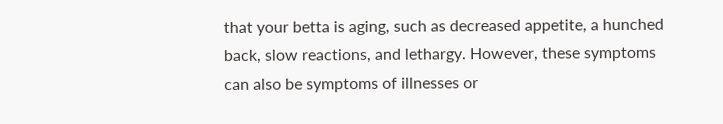that your betta is aging, such as decreased appetite, a hunched back, slow reactions, and lethargy. However, these symptoms can also be symptoms of illnesses or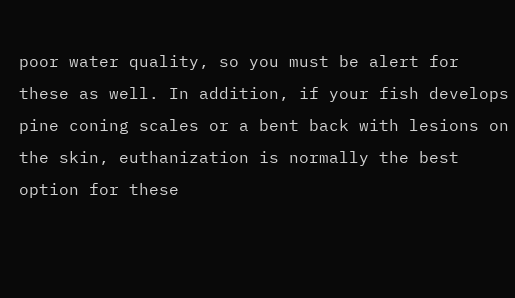poor water quality, so you must be alert for these as well. In addition, if your fish develops pine coning scales or a bent back with lesions on the skin, euthanization is normally the best option for these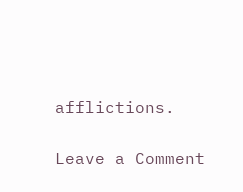afflictions.

Leave a Comment